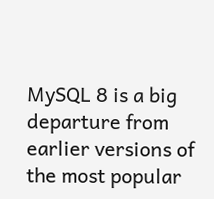MySQL 8 is a big departure from earlier versions of the most popular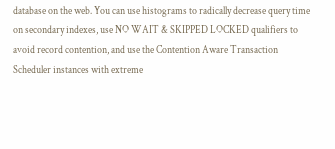database on the web. You can use histograms to radically decrease query time on secondary indexes, use NO WAIT & SKIPPED LOCKED qualifiers to avoid record contention, and use the Contention Aware Transaction Scheduler instances with extreme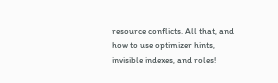resource conflicts. All that, and how to use optimizer hints, invisible indexes, and roles!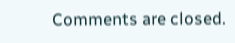Comments are closed.